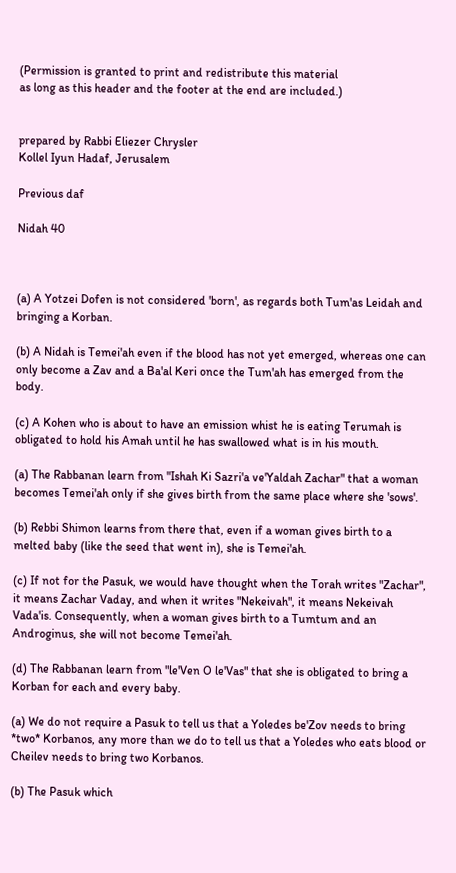(Permission is granted to print and redistribute this material
as long as this header and the footer at the end are included.)


prepared by Rabbi Eliezer Chrysler
Kollel Iyun Hadaf, Jerusalem

Previous daf

Nidah 40



(a) A Yotzei Dofen is not considered 'born', as regards both Tum'as Leidah and bringing a Korban.

(b) A Nidah is Temei'ah even if the blood has not yet emerged, whereas one can only become a Zav and a Ba'al Keri once the Tum'ah has emerged from the body.

(c) A Kohen who is about to have an emission whist he is eating Terumah is obligated to hold his Amah until he has swallowed what is in his mouth.

(a) The Rabbanan learn from "Ishah Ki Sazri'a ve'Yaldah Zachar" that a woman becomes Temei'ah only if she gives birth from the same place where she 'sows'.

(b) Rebbi Shimon learns from there that, even if a woman gives birth to a melted baby (like the seed that went in), she is Temei'ah.

(c) If not for the Pasuk, we would have thought when the Torah writes "Zachar", it means Zachar Vaday, and when it writes "Nekeivah", it means Nekeivah Vada'is. Consequently, when a woman gives birth to a Tumtum and an Androginus, she will not become Temei'ah.

(d) The Rabbanan learn from "le'Ven O le'Vas" that she is obligated to bring a Korban for each and every baby.

(a) We do not require a Pasuk to tell us that a Yoledes be'Zov needs to bring *two* Korbanos, any more than we do to tell us that a Yoledes who eats blood or Cheilev needs to bring two Korbanos.

(b) The Pasuk which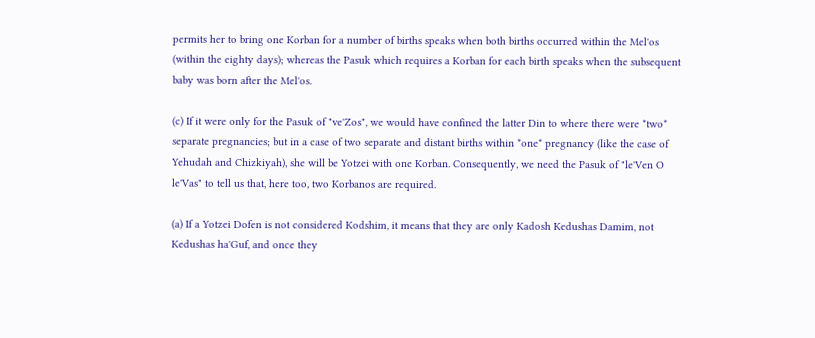permits her to bring one Korban for a number of births speaks when both births occurred within the Mel'os (within the eighty days); whereas the Pasuk which requires a Korban for each birth speaks when the subsequent baby was born after the Mel'os.

(c) If it were only for the Pasuk of "ve'Zos", we would have confined the latter Din to where there were *two* separate pregnancies; but in a case of two separate and distant births within *one* pregnancy (like the case of Yehudah and Chizkiyah), she will be Yotzei with one Korban. Consequently, we need the Pasuk of "le'Ven O le'Vas" to tell us that, here too, two Korbanos are required.

(a) If a Yotzei Dofen is not considered Kodshim, it means that they are only Kadosh Kedushas Damim, not Kedushas ha'Guf, and once they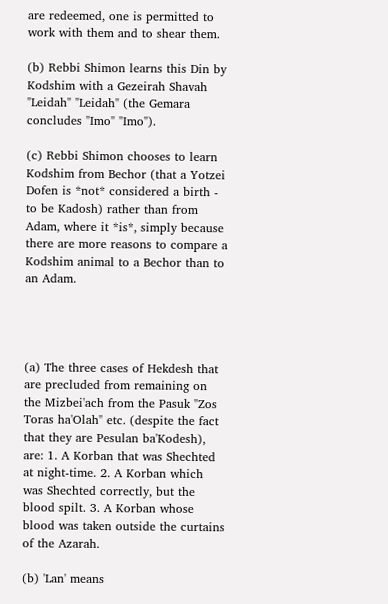are redeemed, one is permitted to work with them and to shear them.

(b) Rebbi Shimon learns this Din by Kodshim with a Gezeirah Shavah "Leidah" "Leidah" (the Gemara concludes "Imo" "Imo").

(c) Rebbi Shimon chooses to learn Kodshim from Bechor (that a Yotzei Dofen is *not* considered a birth - to be Kadosh) rather than from Adam, where it *is*, simply because there are more reasons to compare a Kodshim animal to a Bechor than to an Adam.




(a) The three cases of Hekdesh that are precluded from remaining on the Mizbei'ach from the Pasuk "Zos Toras ha'Olah" etc. (despite the fact that they are Pesulan ba'Kodesh), are: 1. A Korban that was Shechted at night-time. 2. A Korban which was Shechted correctly, but the blood spilt. 3. A Korban whose blood was taken outside the curtains of the Azarah.

(b) 'Lan' means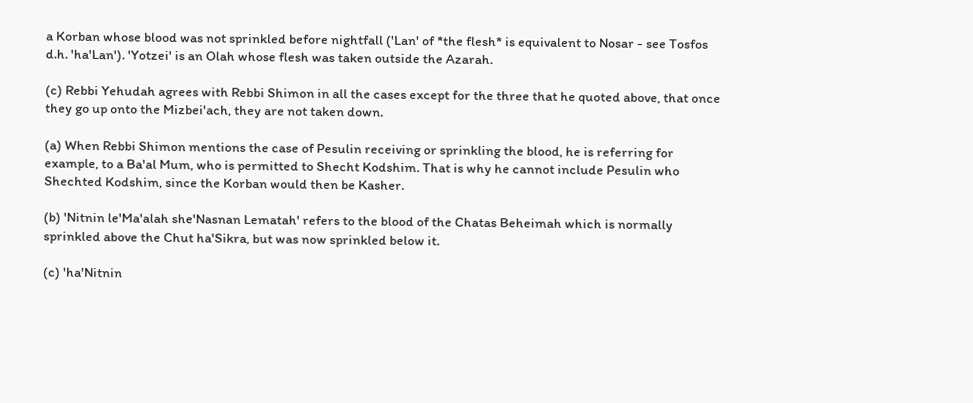a Korban whose blood was not sprinkled before nightfall ('Lan' of *the flesh* is equivalent to Nosar - see Tosfos d.h. 'ha'Lan'). 'Yotzei' is an Olah whose flesh was taken outside the Azarah.

(c) Rebbi Yehudah agrees with Rebbi Shimon in all the cases except for the three that he quoted above, that once they go up onto the Mizbei'ach, they are not taken down.

(a) When Rebbi Shimon mentions the case of Pesulin receiving or sprinkling the blood, he is referring for example, to a Ba'al Mum, who is permitted to Shecht Kodshim. That is why he cannot include Pesulin who Shechted Kodshim, since the Korban would then be Kasher.

(b) 'Nitnin le'Ma'alah she'Nasnan Lematah' refers to the blood of the Chatas Beheimah which is normally sprinkled above the Chut ha'Sikra, but was now sprinkled below it.

(c) 'ha'Nitnin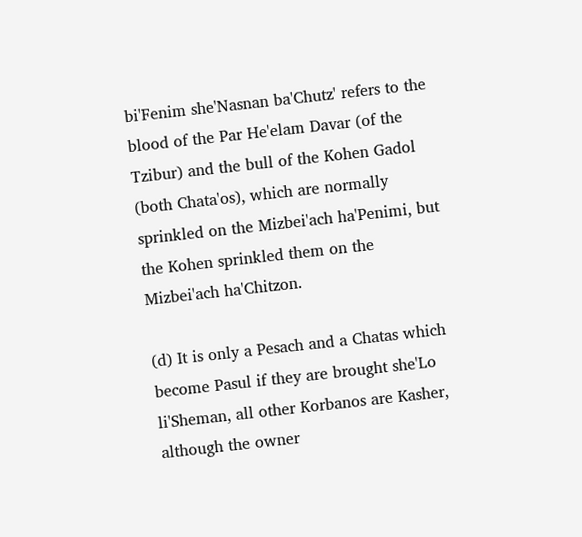bi'Fenim she'Nasnan ba'Chutz' refers to the blood of the Par He'elam Davar (of the Tzibur) and the bull of the Kohen Gadol (both Chata'os), which are normally sprinkled on the Mizbei'ach ha'Penimi, but the Kohen sprinkled them on the Mizbei'ach ha'Chitzon.

(d) It is only a Pesach and a Chatas which become Pasul if they are brought she'Lo li'Sheman, all other Korbanos are Kasher, although the owner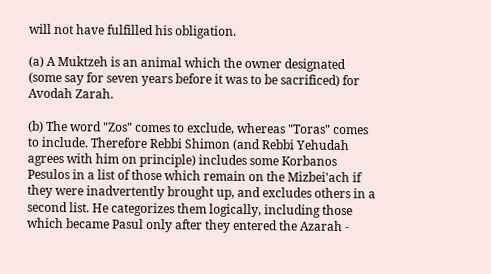will not have fulfilled his obligation.

(a) A Muktzeh is an animal which the owner designated (some say for seven years before it was to be sacrificed) for Avodah Zarah.

(b) The word "Zos" comes to exclude, whereas "Toras" comes to include. Therefore Rebbi Shimon (and Rebbi Yehudah agrees with him on principle) includes some Korbanos Pesulos in a list of those which remain on the Mizbei'ach if they were inadvertently brought up, and excludes others in a second list. He categorizes them logically, including those which became Pasul only after they entered the Azarah -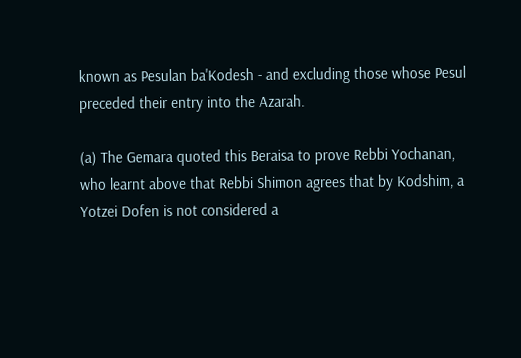known as Pesulan ba'Kodesh - and excluding those whose Pesul preceded their entry into the Azarah.

(a) The Gemara quoted this Beraisa to prove Rebbi Yochanan, who learnt above that Rebbi Shimon agrees that by Kodshim, a Yotzei Dofen is not considered a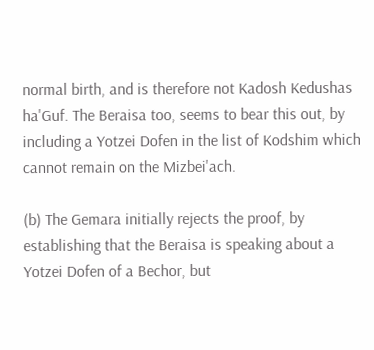normal birth, and is therefore not Kadosh Kedushas ha'Guf. The Beraisa too, seems to bear this out, by including a Yotzei Dofen in the list of Kodshim which cannot remain on the Mizbei'ach.

(b) The Gemara initially rejects the proof, by establishing that the Beraisa is speaking about a Yotzei Dofen of a Bechor, but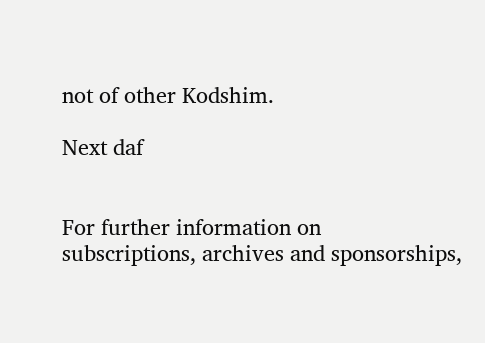not of other Kodshim.

Next daf


For further information on
subscriptions, archives and sponsorships,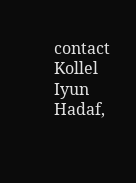contact Kollel Iyun Hadaf,